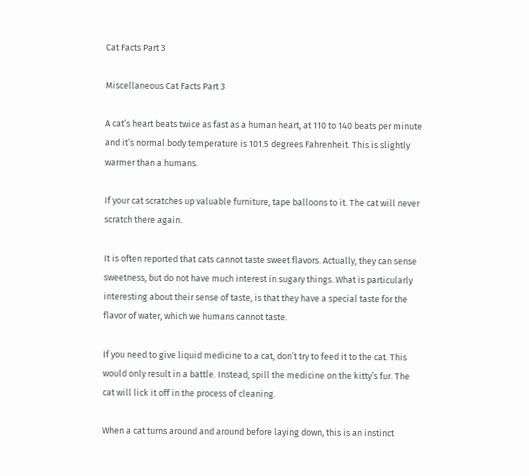Cat Facts Part 3

Miscellaneous Cat Facts Part 3

A cat’s heart beats twice as fast as a human heart, at 110 to 140 beats per minute and it’s normal body temperature is 101.5 degrees Fahrenheit. This is slightly warmer than a humans.

If your cat scratches up valuable furniture, tape balloons to it. The cat will never scratch there again.

It is often reported that cats cannot taste sweet flavors. Actually, they can sense sweetness, but do not have much interest in sugary things. What is particularly interesting about their sense of taste, is that they have a special taste for the flavor of water, which we humans cannot taste.

If you need to give liquid medicine to a cat, don’t try to feed it to the cat. This would only result in a battle. Instead, spill the medicine on the kitty’s fur. The cat will lick it off in the process of cleaning.

When a cat turns around and around before laying down, this is an instinct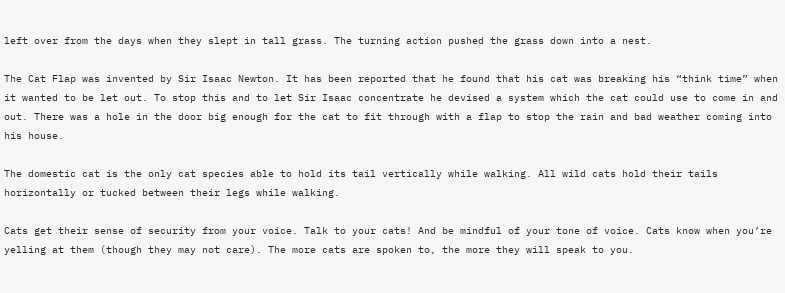left over from the days when they slept in tall grass. The turning action pushed the grass down into a nest.

The Cat Flap was invented by Sir Isaac Newton. It has been reported that he found that his cat was breaking his “think time” when it wanted to be let out. To stop this and to let Sir Isaac concentrate he devised a system which the cat could use to come in and out. There was a hole in the door big enough for the cat to fit through with a flap to stop the rain and bad weather coming into his house.

The domestic cat is the only cat species able to hold its tail vertically while walking. All wild cats hold their tails horizontally or tucked between their legs while walking.

Cats get their sense of security from your voice. Talk to your cats! And be mindful of your tone of voice. Cats know when you’re yelling at them (though they may not care). The more cats are spoken to, the more they will speak to you.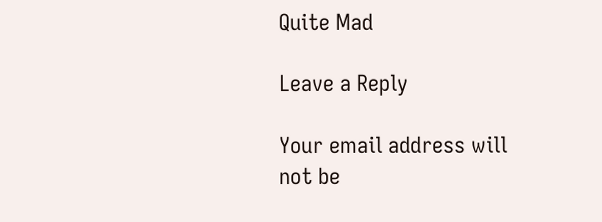Quite Mad

Leave a Reply

Your email address will not be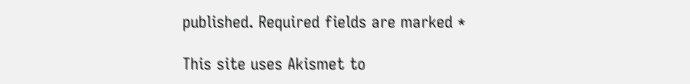published. Required fields are marked *

This site uses Akismet to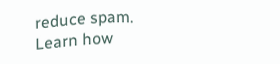reduce spam. Learn how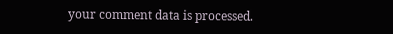your comment data is processed.